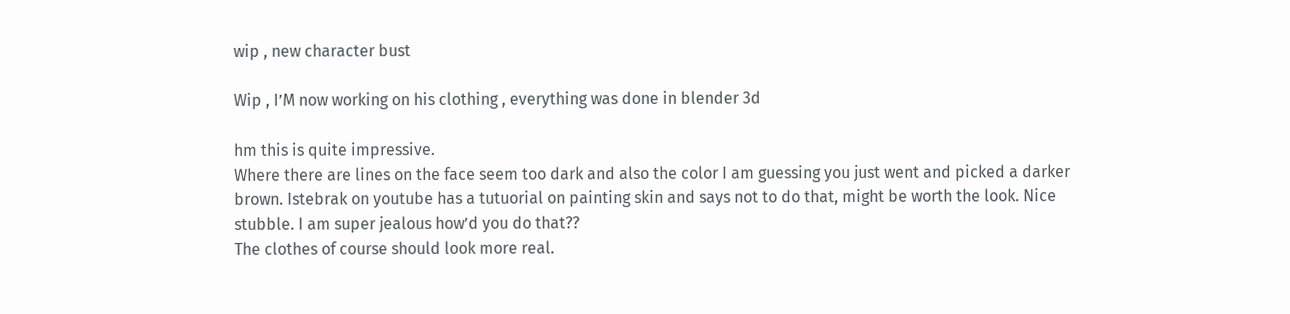wip , new character bust

Wip , I’M now working on his clothing , everything was done in blender 3d

hm this is quite impressive.
Where there are lines on the face seem too dark and also the color I am guessing you just went and picked a darker brown. Istebrak on youtube has a tutuorial on painting skin and says not to do that, might be worth the look. Nice stubble. I am super jealous how’d you do that??
The clothes of course should look more real.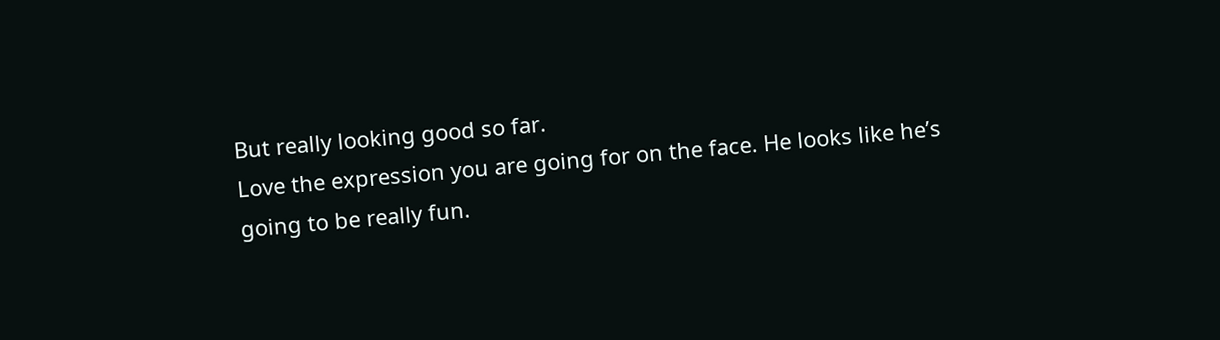But really looking good so far.
Love the expression you are going for on the face. He looks like he’s going to be really fun.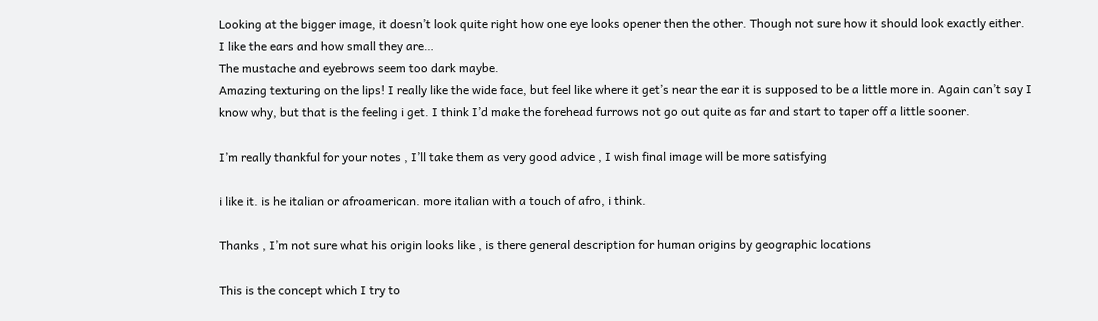Looking at the bigger image, it doesn’t look quite right how one eye looks opener then the other. Though not sure how it should look exactly either.
I like the ears and how small they are…
The mustache and eyebrows seem too dark maybe.
Amazing texturing on the lips! I really like the wide face, but feel like where it get’s near the ear it is supposed to be a little more in. Again can’t say I know why, but that is the feeling i get. I think I’d make the forehead furrows not go out quite as far and start to taper off a little sooner.

I’m really thankful for your notes , I’ll take them as very good advice , I wish final image will be more satisfying

i like it. is he italian or afroamerican. more italian with a touch of afro, i think.

Thanks , I’m not sure what his origin looks like , is there general description for human origins by geographic locations

This is the concept which I try to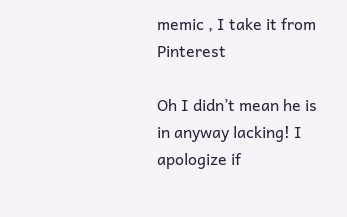memic , I take it from Pinterest

Oh I didn’t mean he is in anyway lacking! I apologize if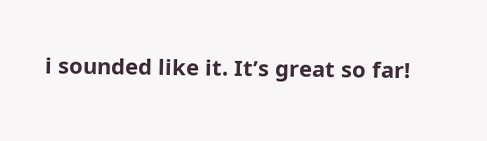i sounded like it. It’s great so far!